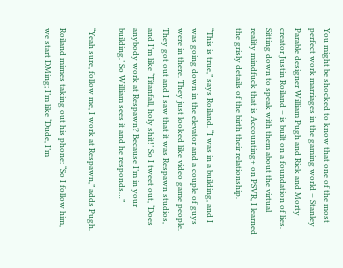You might be shocked to know that one of the most perfect work marriages in the gaming world – Stanley Parable designer William Pugh and Rick and Morty creator Justin Roiland – is built on a foundation of lies. Sitting down to speak with them about the virtual reality mindfuck that is Accounting+ on PSVR, I learned the grisly details of the birth their relationship.

“This is true,” says Roiland. “I was in a building, and I was going down in the elevator and a couple of guys were in there. They just looked like video game people. They got out and I saw that it was Respawn studios, and I’m like ‘Titanfall, holy shit!’ So I tweet out, ‘Does anybody work at Respawn? Because I’m in your building.’ So William sees it and he responds…”

“Yeah sure, follow me, I work at Respawn,” adds Pugh.

Roiland mimes taking out his phone: “So I follow him, we start DMing; I’m like ‘Dude, I’m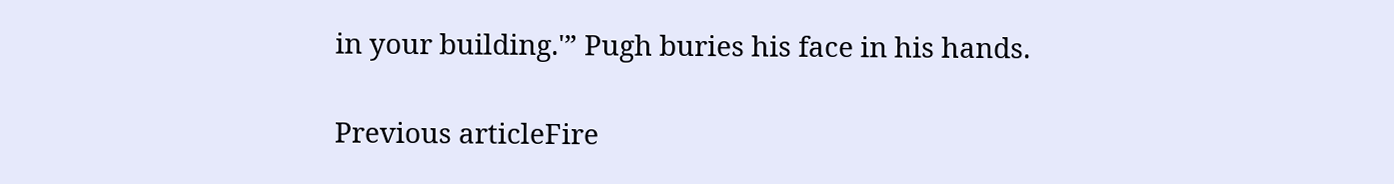in your building.'” Pugh buries his face in his hands.

Previous articleFire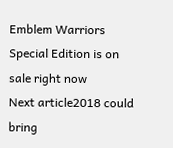Emblem Warriors Special Edition is on sale right now
Next article2018 could bring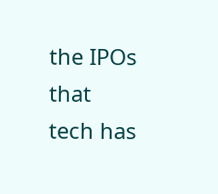the IPOs that tech has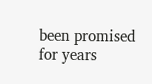been promised for years